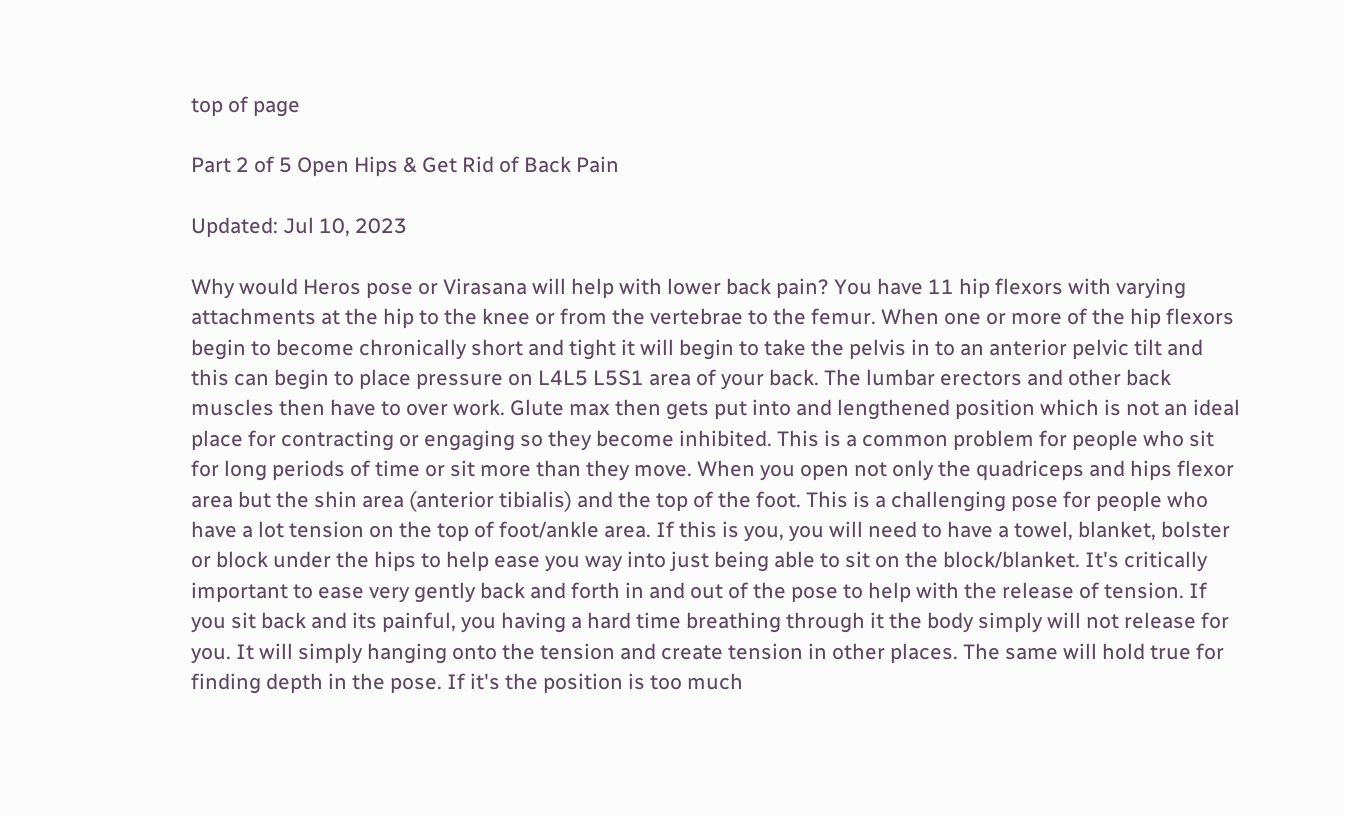top of page

Part 2 of 5 Open Hips & Get Rid of Back Pain

Updated: Jul 10, 2023

Why would Heros pose or Virasana will help with lower back pain? You have 11 hip flexors with varying attachments at the hip to the knee or from the vertebrae to the femur. When one or more of the hip flexors begin to become chronically short and tight it will begin to take the pelvis in to an anterior pelvic tilt and this can begin to place pressure on L4L5 L5S1 area of your back. The lumbar erectors and other back muscles then have to over work. Glute max then gets put into and lengthened position which is not an ideal place for contracting or engaging so they become inhibited. This is a common problem for people who sit for long periods of time or sit more than they move. When you open not only the quadriceps and hips flexor area but the shin area (anterior tibialis) and the top of the foot. This is a challenging pose for people who have a lot tension on the top of foot/ankle area. If this is you, you will need to have a towel, blanket, bolster or block under the hips to help ease you way into just being able to sit on the block/blanket. It's critically important to ease very gently back and forth in and out of the pose to help with the release of tension. If you sit back and its painful, you having a hard time breathing through it the body simply will not release for you. It will simply hanging onto the tension and create tension in other places. The same will hold true for finding depth in the pose. If it's the position is too much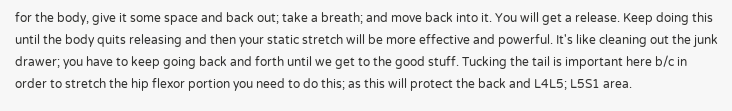for the body, give it some space and back out; take a breath; and move back into it. You will get a release. Keep doing this until the body quits releasing and then your static stretch will be more effective and powerful. It's like cleaning out the junk drawer; you have to keep going back and forth until we get to the good stuff. Tucking the tail is important here b/c in order to stretch the hip flexor portion you need to do this; as this will protect the back and L4L5; L5S1 area.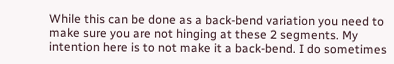While this can be done as a back-bend variation you need to make sure you are not hinging at these 2 segments. My intention here is to not make it a back-bend. I do sometimes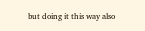but doing it this way also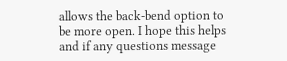allows the back-bend option to be more open. I hope this helps and if any questions message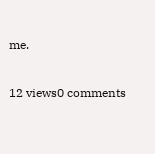me.

12 views0 comments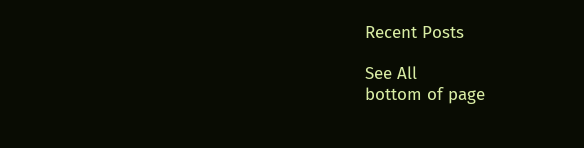Recent Posts

See All
bottom of page